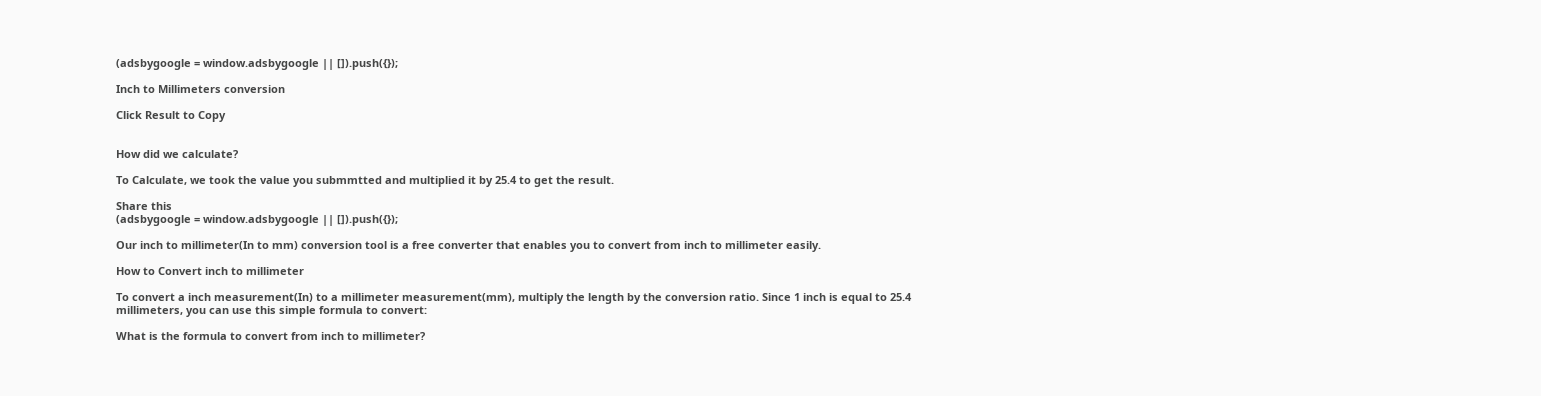(adsbygoogle = window.adsbygoogle || []).push({});

Inch to Millimeters conversion

Click Result to Copy


How did we calculate?

To Calculate, we took the value you submmtted and multiplied it by 25.4 to get the result.

Share this
(adsbygoogle = window.adsbygoogle || []).push({});

Our inch to millimeter(In to mm) conversion tool is a free converter that enables you to convert from inch to millimeter easily.

How to Convert inch to millimeter

To convert a inch measurement(In) to a millimeter measurement(mm), multiply the length by the conversion ratio. Since 1 inch is equal to 25.4 millimeters, you can use this simple formula to convert:

What is the formula to convert from inch to millimeter?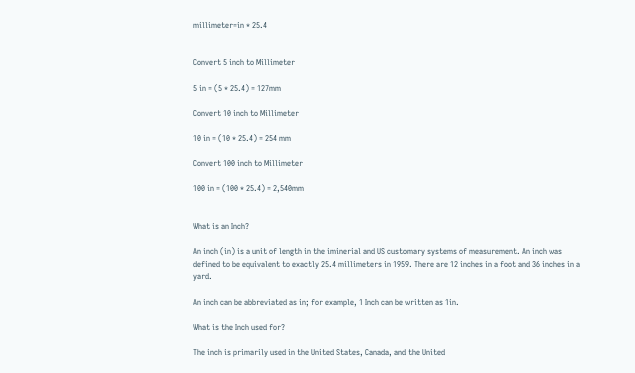millimeter=in * 25.4


Convert 5 inch to Millimeter

5 in = (5 * 25.4) = 127mm

Convert 10 inch to Millimeter

10 in = (10 * 25.4) = 254 mm

Convert 100 inch to Millimeter

100 in = (100 * 25.4) = 2,540mm


What is an Inch?

An inch (in) is a unit of length in the iminerial and US customary systems of measurement. An inch was defined to be equivalent to exactly 25.4 millimeters in 1959. There are 12 inches in a foot and 36 inches in a yard.

An inch can be abbreviated as in; for example, 1 Inch can be written as 1in.

What is the Inch used for?

The inch is primarily used in the United States, Canada, and the United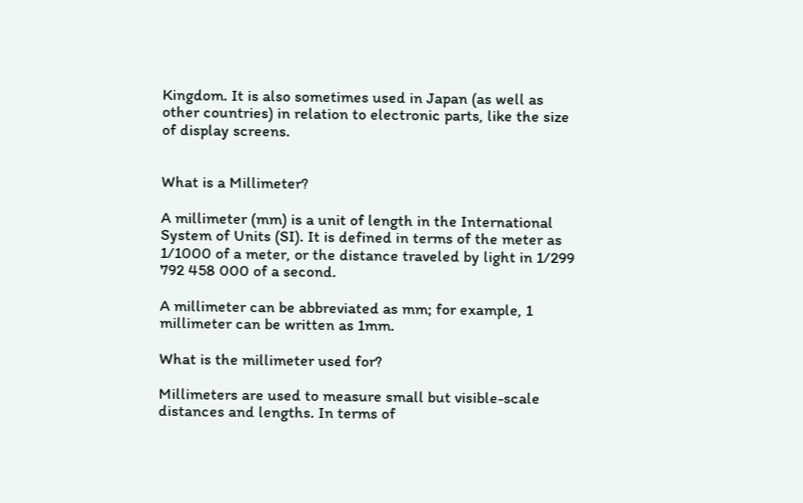Kingdom. It is also sometimes used in Japan (as well as other countries) in relation to electronic parts, like the size of display screens.


What is a Millimeter?

A millimeter (mm) is a unit of length in the International System of Units (SI). It is defined in terms of the meter as 1/1000 of a meter, or the distance traveled by light in 1/299 792 458 000 of a second.

A millimeter can be abbreviated as mm; for example, 1 millimeter can be written as 1mm.

What is the millimeter used for?

Millimeters are used to measure small but visible-scale distances and lengths. In terms of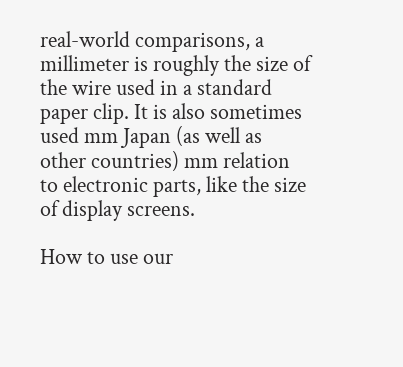real-world comparisons, a millimeter is roughly the size of the wire used in a standard paper clip. It is also sometimes used mm Japan (as well as other countries) mm relation to electronic parts, like the size of display screens.

How to use our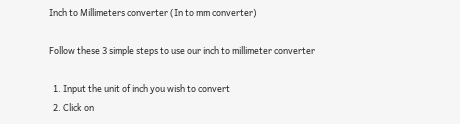Inch to Millimeters converter (In to mm converter)

Follow these 3 simple steps to use our inch to millimeter converter

  1. Input the unit of inch you wish to convert
  2. Click on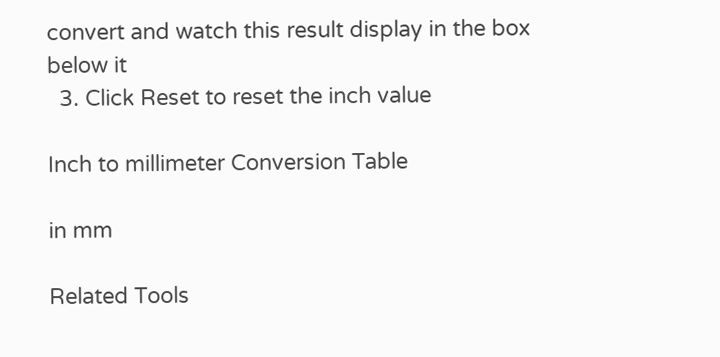convert and watch this result display in the box below it
  3. Click Reset to reset the inch value

Inch to millimeter Conversion Table

in mm

Related Tools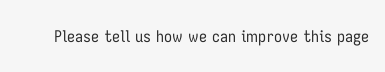Please tell us how we can improve this page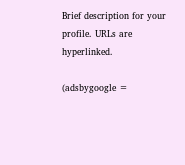Brief description for your profile. URLs are hyperlinked.

(adsbygoogle =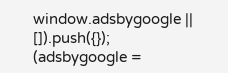window.adsbygoogle || []).push({});
(adsbygoogle =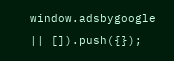window.adsbygoogle || []).push({});